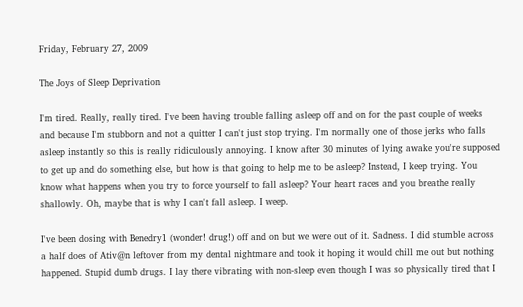Friday, February 27, 2009

The Joys of Sleep Deprivation

I'm tired. Really, really tired. I've been having trouble falling asleep off and on for the past couple of weeks and because I'm stubborn and not a quitter I can't just stop trying. I'm normally one of those jerks who falls asleep instantly so this is really ridiculously annoying. I know after 30 minutes of lying awake you're supposed to get up and do something else, but how is that going to help me to be asleep? Instead, I keep trying. You know what happens when you try to force yourself to fall asleep? Your heart races and you breathe really shallowly. Oh, maybe that is why I can't fall asleep. I weep.

I've been dosing with Benedry1 (wonder! drug!) off and on but we were out of it. Sadness. I did stumble across a half does of Ativ@n leftover from my dental nightmare and took it hoping it would chill me out but nothing happened. Stupid dumb drugs. I lay there vibrating with non-sleep even though I was so physically tired that I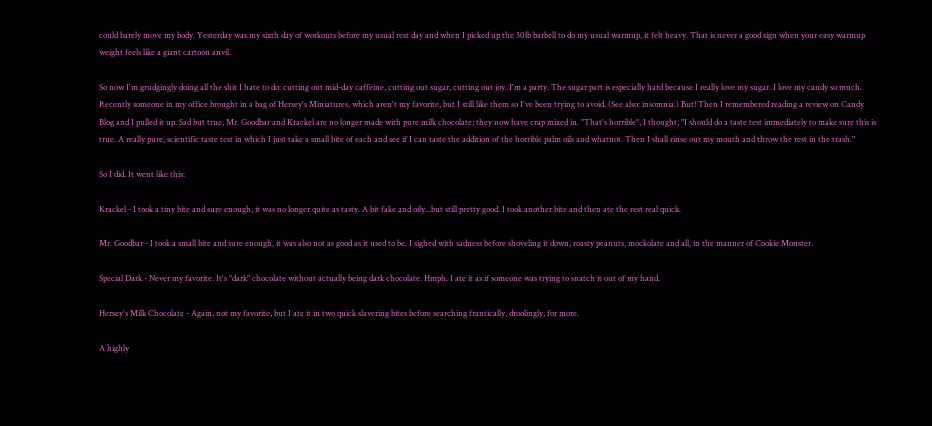could barely move my body. Yesterday was my sixth day of workouts before my usual rest day and when I picked up the 30lb barbell to do my usual warmup, it felt heavy. That is never a good sign when your easy warmup weight feels like a giant cartoon anvil.

So now I'm grudgingly doing all the shit I hate to do: cutting out mid-day caffeine, cutting out sugar, cutting out joy. I'm a party. The sugar part is especially hard because I really love my sugar. I love my candy so much. Recently someone in my office brought in a bag of Hersey's Miniatures, which aren't my favorite, but I still like them so I've been trying to avoid. (See also: insomnia.) But! Then I remembered reading a review on Candy Blog and I pulled it up. Sad but true, Mr. Goodbar and Krackel are no longer made with pure milk chocolate; they now have crap mixed in. "That's horrible", I thought, "I should do a taste test immediately to make sure this is true. A really pure, scientific taste test in which I just take a small bite of each and see if I can taste the addition of the horrible palm oils and whatnot. Then I shall rinse out my mouth and throw the rest in the trash."

So I did. It went like this:

Krackel - I took a tiny bite and sure enough, it was no longer quite as tasty. A bit fake and oily...but still pretty good. I took another bite and then ate the rest real quick.

Mr. Goodbar - I took a small bite and sure enough, it was also not as good as it used to be. I sighed with sadness before shoveling it down, roasty peanuts, mockolate and all, in the manner of Cookie Monster.

Special Dark - Never my favorite. It's "dark" chocolate without actually being dark chocolate. Hmph. I ate it as if someone was trying to snatch it out of my hand.

Hersey's Milk Chocolate - Again, not my favorite, but I ate it in two quick slavering bites before searching frantically, droolingly, for more.

A highly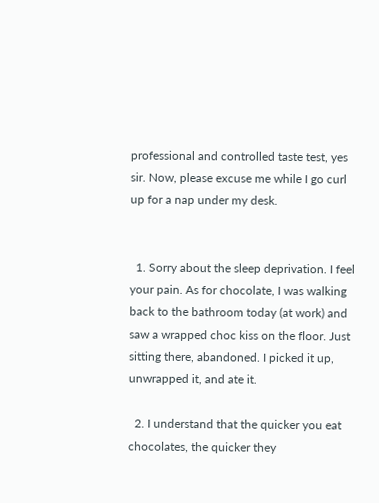professional and controlled taste test, yes sir. Now, please excuse me while I go curl up for a nap under my desk.


  1. Sorry about the sleep deprivation. I feel your pain. As for chocolate, I was walking back to the bathroom today (at work) and saw a wrapped choc kiss on the floor. Just sitting there, abandoned. I picked it up, unwrapped it, and ate it.

  2. I understand that the quicker you eat chocolates, the quicker they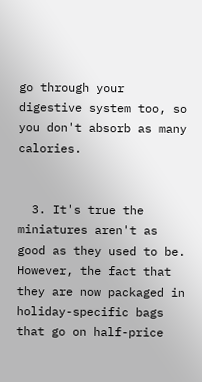go through your digestive system too, so you don't absorb as many calories.


  3. It's true the miniatures aren't as good as they used to be. However, the fact that they are now packaged in holiday-specific bags that go on half-price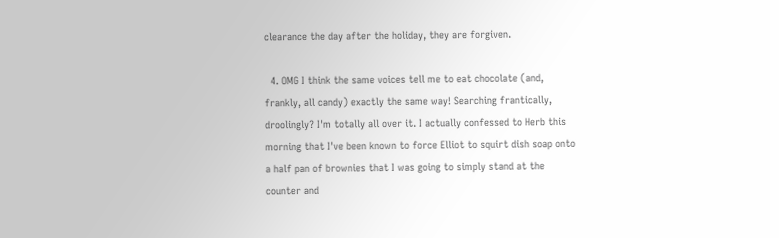clearance the day after the holiday, they are forgiven.

  4. OMG I think the same voices tell me to eat chocolate (and, frankly, all candy) exactly the same way! Searching frantically, droolingly? I'm totally all over it. I actually confessed to Herb this morning that I've been known to force Elliot to squirt dish soap onto a half pan of brownies that I was going to simply stand at the counter and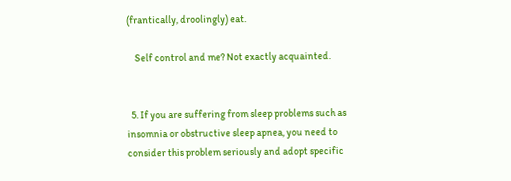(frantically, droolingly) eat.

    Self control and me? Not exactly acquainted.


  5. If you are suffering from sleep problems such as insomnia or obstructive sleep apnea, you need to consider this problem seriously and adopt specific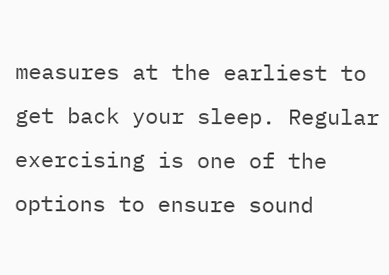measures at the earliest to get back your sleep. Regular exercising is one of the options to ensure sound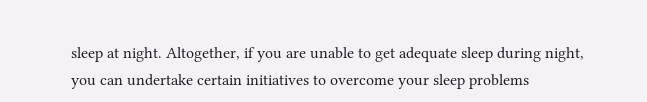sleep at night. Altogether, if you are unable to get adequate sleep during night, you can undertake certain initiatives to overcome your sleep problems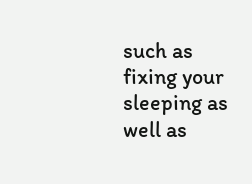such as fixing your sleeping as well as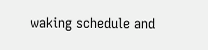waking schedule and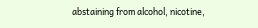abstaining from alcohol, nicotine,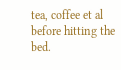tea, coffee et al before hitting the bed.